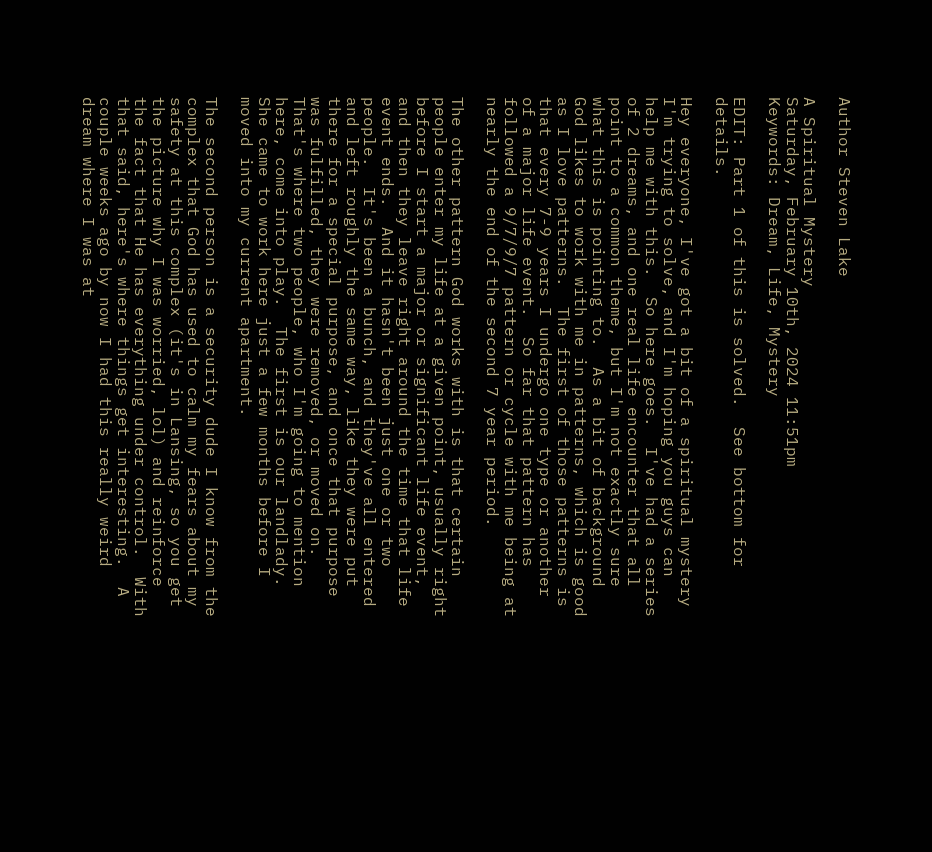Author Steven Lake

A Spiritual Mystery
Saturday, February 10th, 2024 11:51pm
Keywords: Dream, Life, Mystery

EDIT: Part 1 of this is solved.  See bottom for details.

Hey everyone, I've got a bit of a spiritual mystery I'm trying to solve, and I'm hoping you guys can help me with this.  So here goes.  I've had a series of 2 dreams, and one real life encounter that all point to a common theme, but I'm not exactly sure what this is pointing to.  As a bit of background God likes to work with me in patterns, which is good as I love patterns.  The first of those patterns is that every 7-9 years I undergo one type or another of a major life event.  So far that pattern has followed a 9/7/9/7 pattern or cycle with me being at nearly the end of the second 7 year period.

The other pattern God works with is that certain people enter my life at a given point, usually right before I start a major or significant life event, and then they leave right around the time that life event ends.  And it hasn't been just one or two people.  It's been a bunch, and they've all entered and left roughly the same way, like they were put there for a special purpose, and once that purpose was fulfilled, they were removed, or moved on.  That's where two people, who I'm going to mention here, come into play.  The first is our landlady.  She came to work here just a few months before I moved into my current apartment.

The second person is a security dude I know from the complex that God has used to calm my fears about my safety at this complex (it's in Lansing, so you get the picture why I was worried, lol) and reinforce the fact that He has everything under control.  With that said, here's where things get interesting.  A couple weeks ago by now I had this really weird dream where I was at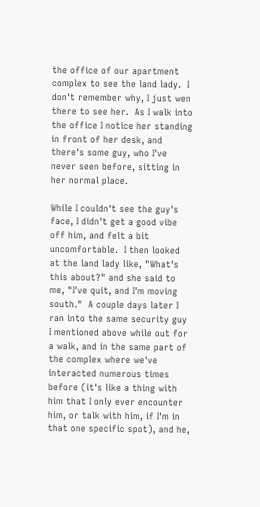the office of our apartment complex to see the land lady.  I don't remember why, I just wen there to see her.  As I walk into the office I notice her standing in front of her desk, and there's some guy, who I've never seen before, sitting in her normal place.

While I couldn't see the guy's face, I didn't get a good vibe off him, and felt a bit uncomfortable.  I then looked at the land lady like, "What's this about?" and she said to me, "I've quit, and I'm moving south."  A couple days later I ran into the same security guy I mentioned above while out for a walk, and in the same part of the complex where we've interacted numerous times before (it's like a thing with him that I only ever encounter him, or talk with him, if I'm in that one specific spot), and he,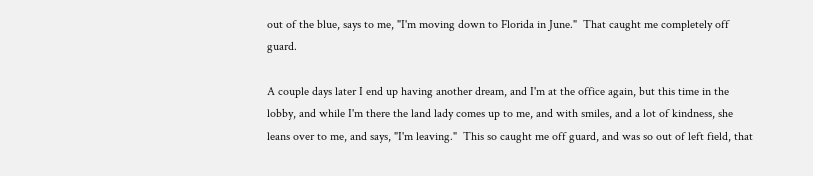out of the blue, says to me, "I'm moving down to Florida in June."  That caught me completely off guard.

A couple days later I end up having another dream, and I'm at the office again, but this time in the lobby, and while I'm there the land lady comes up to me, and with smiles, and a lot of kindness, she leans over to me, and says, "I'm leaving."  This so caught me off guard, and was so out of left field, that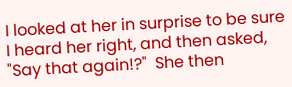I looked at her in surprise to be sure I heard her right, and then asked, "Say that again!?"  She then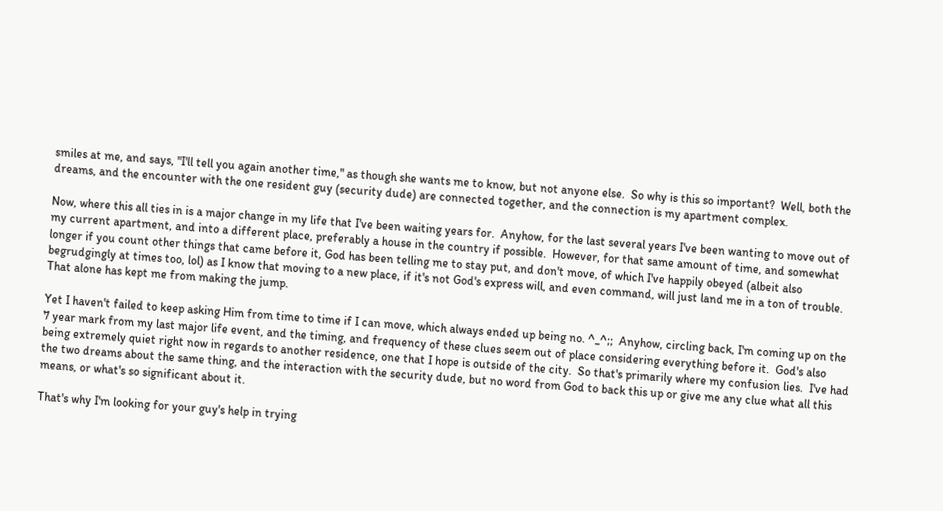smiles at me, and says, "I'll tell you again another time," as though she wants me to know, but not anyone else.  So why is this so important?  Well, both the dreams, and the encounter with the one resident guy (security dude) are connected together, and the connection is my apartment complex.

Now, where this all ties in is a major change in my life that I've been waiting years for.  Anyhow, for the last several years I've been wanting to move out of my current apartment, and into a different place, preferably a house in the country if possible.  However, for that same amount of time, and somewhat longer if you count other things that came before it, God has been telling me to stay put, and don't move, of which I've happily obeyed (albeit also begrudgingly at times too, lol) as I know that moving to a new place, if it's not God's express will, and even command, will just land me in a ton of trouble.  That alone has kept me from making the jump.

Yet I haven't failed to keep asking Him from time to time if I can move, which always ended up being no. ^_^;;  Anyhow, circling back, I'm coming up on the 7 year mark from my last major life event, and the timing, and frequency of these clues seem out of place considering everything before it.  God's also being extremely quiet right now in regards to another residence, one that I hope is outside of the city.  So that's primarily where my confusion lies.  I've had the two dreams about the same thing, and the interaction with the security dude, but no word from God to back this up or give me any clue what all this means, or what's so significant about it.

That's why I'm looking for your guy's help in trying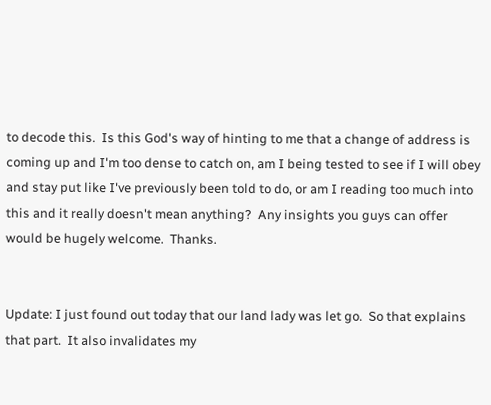to decode this.  Is this God's way of hinting to me that a change of address is coming up and I'm too dense to catch on, am I being tested to see if I will obey and stay put like I've previously been told to do, or am I reading too much into this and it really doesn't mean anything?  Any insights you guys can offer would be hugely welcome.  Thanks.


Update: I just found out today that our land lady was let go.  So that explains that part.  It also invalidates my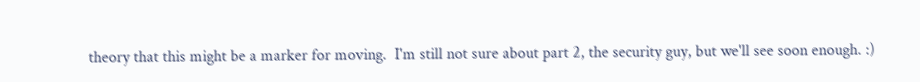theory that this might be a marker for moving.  I'm still not sure about part 2, the security guy, but we'll see soon enough. :)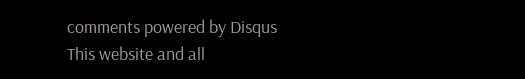comments powered by Disqus
This website and all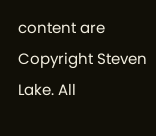content are Copyright Steven Lake. All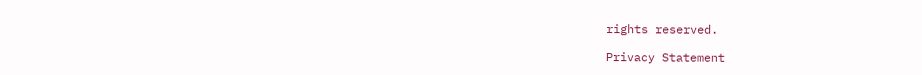rights reserved.

Privacy Statement